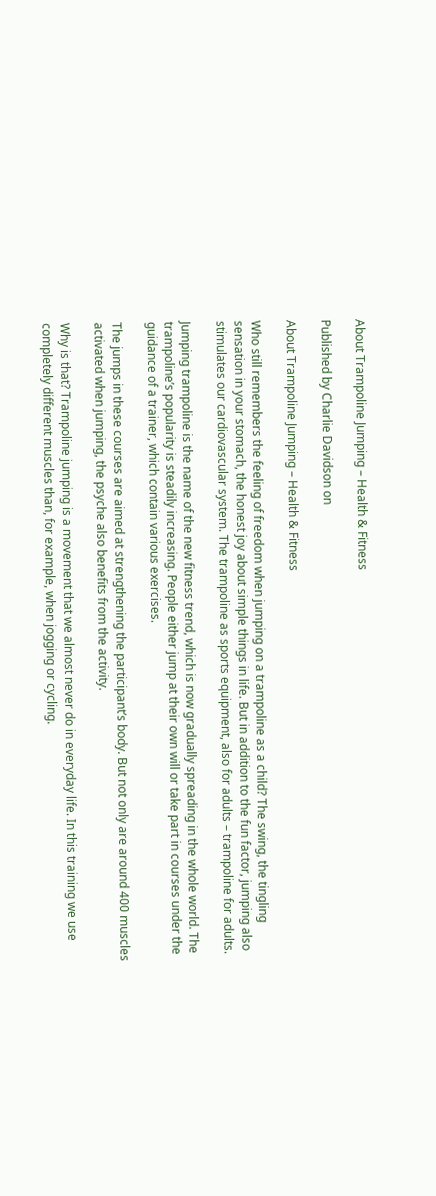About Trampoline Jumping – Health & Fitness

Published by Charlie Davidson on

About Trampoline Jumping – Health & Fitness

Who still remembers the feeling of freedom when jumping on a trampoline as a child? The swing, the tingling sensation in your stomach, the honest joy about simple things in life. But in addition to the fun factor, jumping also stimulates our cardiovascular system. The trampoline as sports equipment, also for adults – trampoline for adults.

Jumping trampoline is the name of the new fitness trend, which is now gradually spreading in the whole world. The trampoline’s popularity is steadily increasing. People either jump at their own will or take part in courses under the guidance of a trainer, which contain various exercises.

The jumps in these courses are aimed at strengthening the participant’s body. But not only are around 400 muscles activated when jumping, the psyche also benefits from the activity.

Why is that? Trampoline jumping is a movement that we almost never do in everyday life. In this training we use completely different muscles than, for example, when jogging or cycling.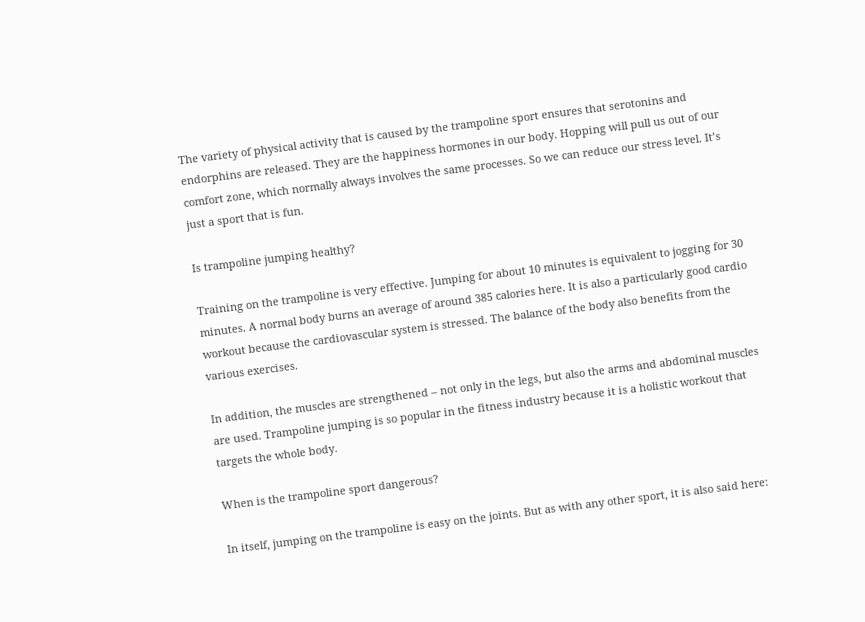The variety of physical activity that is caused by the trampoline sport ensures that serotonins and endorphins are released. They are the happiness hormones in our body. Hopping will pull us out of our comfort zone, which normally always involves the same processes. So we can reduce our stress level. It’s just a sport that is fun.

Is trampoline jumping healthy?

Training on the trampoline is very effective. Jumping for about 10 minutes is equivalent to jogging for 30 minutes. A normal body burns an average of around 385 calories here. It is also a particularly good cardio workout because the cardiovascular system is stressed. The balance of the body also benefits from the various exercises.

In addition, the muscles are strengthened – not only in the legs, but also the arms and abdominal muscles are used. Trampoline jumping is so popular in the fitness industry because it is a holistic workout that targets the whole body.

When is the trampoline sport dangerous?

In itself, jumping on the trampoline is easy on the joints. But as with any other sport, it is also said here: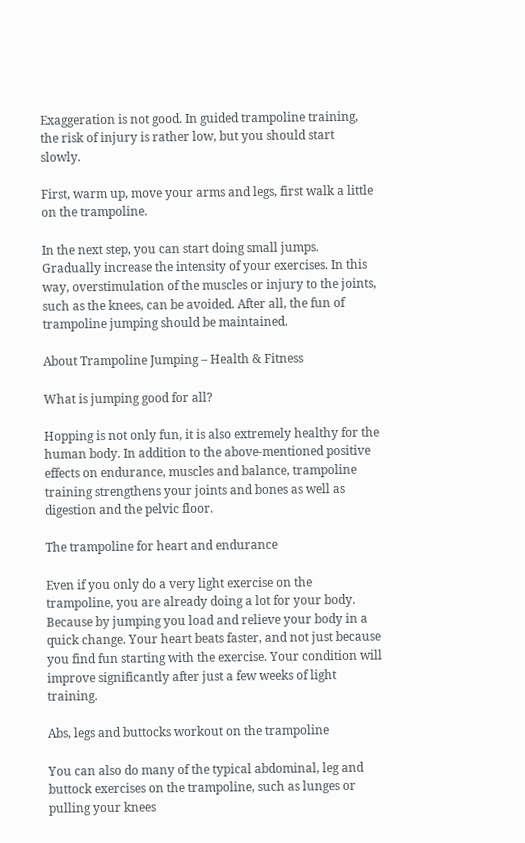Exaggeration is not good. In guided trampoline training, the risk of injury is rather low, but you should start slowly.

First, warm up, move your arms and legs, first walk a little on the trampoline.

In the next step, you can start doing small jumps. Gradually increase the intensity of your exercises. In this way, overstimulation of the muscles or injury to the joints, such as the knees, can be avoided. After all, the fun of trampoline jumping should be maintained.

About Trampoline Jumping – Health & Fitness

What is jumping good for all?

Hopping is not only fun, it is also extremely healthy for the human body. In addition to the above-mentioned positive effects on endurance, muscles and balance, trampoline training strengthens your joints and bones as well as digestion and the pelvic floor.

The trampoline for heart and endurance

Even if you only do a very light exercise on the trampoline, you are already doing a lot for your body. Because by jumping you load and relieve your body in a quick change. Your heart beats faster, and not just because you find fun starting with the exercise. Your condition will improve significantly after just a few weeks of light training.

Abs, legs and buttocks workout on the trampoline

You can also do many of the typical abdominal, leg and buttock exercises on the trampoline, such as lunges or pulling your knees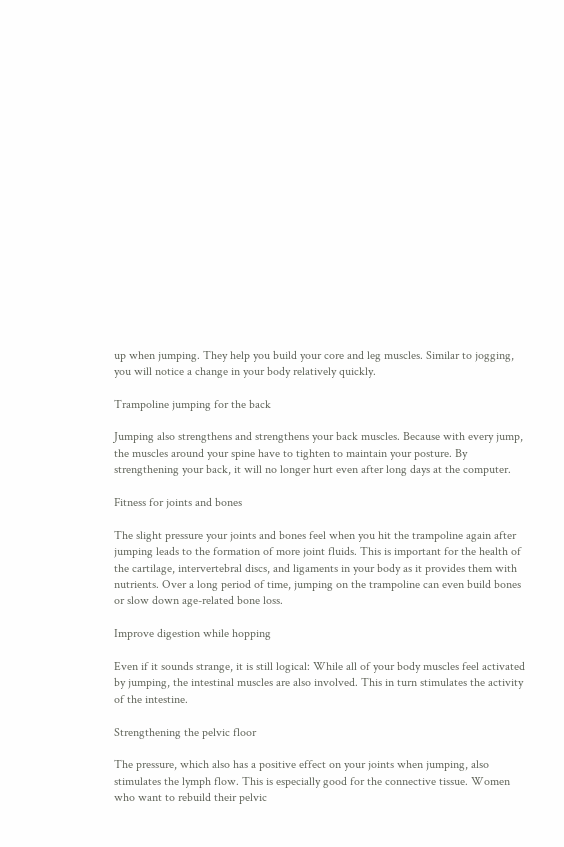up when jumping. They help you build your core and leg muscles. Similar to jogging, you will notice a change in your body relatively quickly.

Trampoline jumping for the back

Jumping also strengthens and strengthens your back muscles. Because with every jump, the muscles around your spine have to tighten to maintain your posture. By strengthening your back, it will no longer hurt even after long days at the computer.

Fitness for joints and bones

The slight pressure your joints and bones feel when you hit the trampoline again after jumping leads to the formation of more joint fluids. This is important for the health of the cartilage, intervertebral discs, and ligaments in your body as it provides them with nutrients. Over a long period of time, jumping on the trampoline can even build bones or slow down age-related bone loss.

Improve digestion while hopping

Even if it sounds strange, it is still logical: While all of your body muscles feel activated by jumping, the intestinal muscles are also involved. This in turn stimulates the activity of the intestine.

Strengthening the pelvic floor

The pressure, which also has a positive effect on your joints when jumping, also stimulates the lymph flow. This is especially good for the connective tissue. Women who want to rebuild their pelvic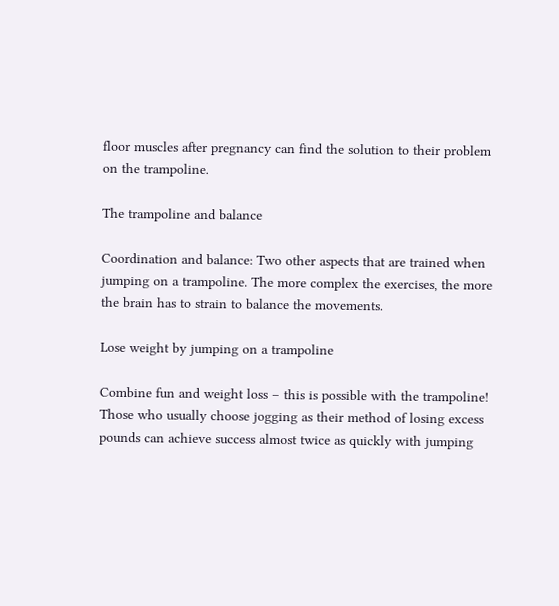floor muscles after pregnancy can find the solution to their problem on the trampoline.

The trampoline and balance

Coordination and balance: Two other aspects that are trained when jumping on a trampoline. The more complex the exercises, the more the brain has to strain to balance the movements.

Lose weight by jumping on a trampoline

Combine fun and weight loss – this is possible with the trampoline! Those who usually choose jogging as their method of losing excess pounds can achieve success almost twice as quickly with jumping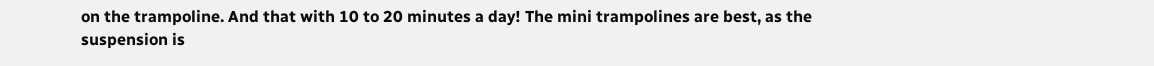on the trampoline. And that with 10 to 20 minutes a day! The mini trampolines are best, as the suspension is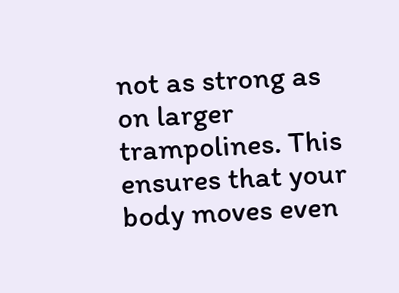not as strong as on larger trampolines. This ensures that your body moves even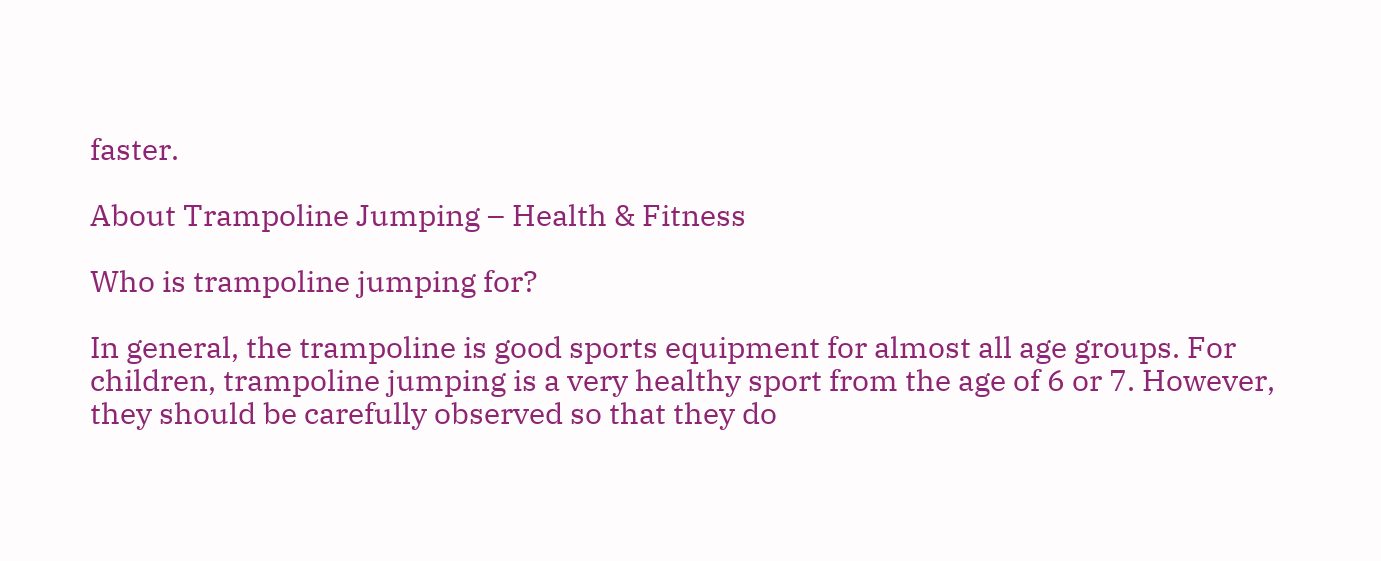faster.

About Trampoline Jumping – Health & Fitness

Who is trampoline jumping for?

In general, the trampoline is good sports equipment for almost all age groups. For children, trampoline jumping is a very healthy sport from the age of 6 or 7. However, they should be carefully observed so that they do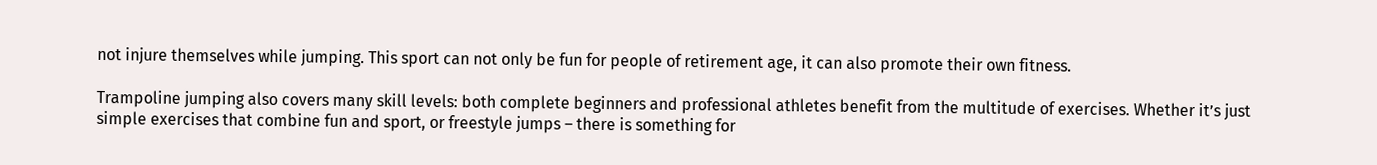not injure themselves while jumping. This sport can not only be fun for people of retirement age, it can also promote their own fitness.

Trampoline jumping also covers many skill levels: both complete beginners and professional athletes benefit from the multitude of exercises. Whether it’s just simple exercises that combine fun and sport, or freestyle jumps – there is something for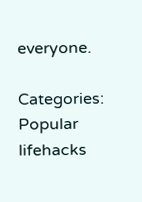everyone.

Categories: Popular lifehacks